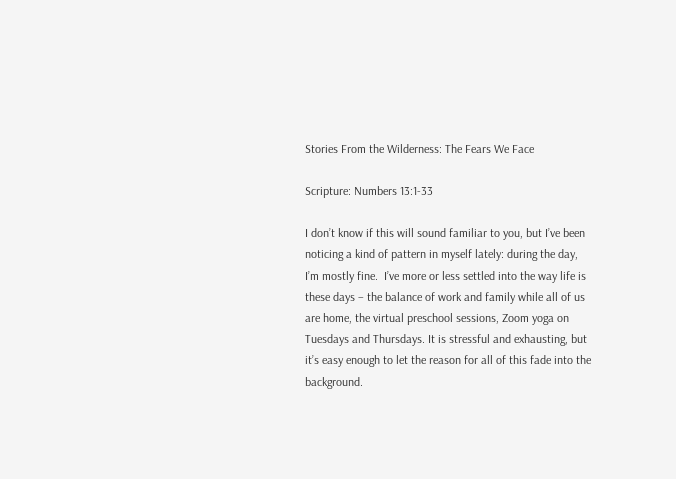Stories From the Wilderness: The Fears We Face

Scripture: Numbers 13:1-33

I don’t know if this will sound familiar to you, but I’ve been noticing a kind of pattern in myself lately: during the day, I’m mostly fine.  I’ve more or less settled into the way life is these days – the balance of work and family while all of us are home, the virtual preschool sessions, Zoom yoga on Tuesdays and Thursdays. It is stressful and exhausting, but it’s easy enough to let the reason for all of this fade into the background.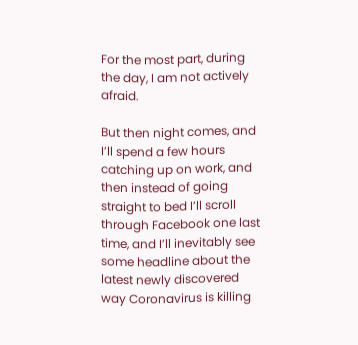For the most part, during the day, I am not actively afraid.

But then night comes, and I’ll spend a few hours catching up on work, and then instead of going straight to bed I’ll scroll through Facebook one last time, and I’ll inevitably see some headline about the latest newly discovered way Coronavirus is killing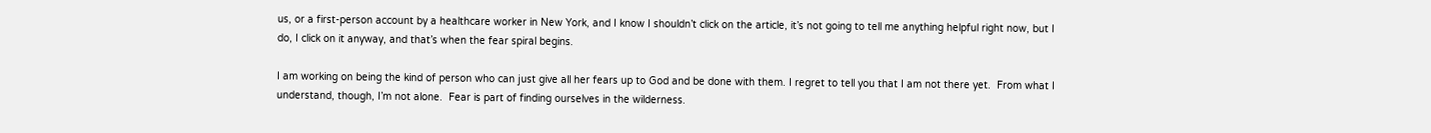us, or a first-person account by a healthcare worker in New York, and I know I shouldn’t click on the article, it’s not going to tell me anything helpful right now, but I do, I click on it anyway, and that’s when the fear spiral begins.

I am working on being the kind of person who can just give all her fears up to God and be done with them. I regret to tell you that I am not there yet.  From what I understand, though, I’m not alone.  Fear is part of finding ourselves in the wilderness.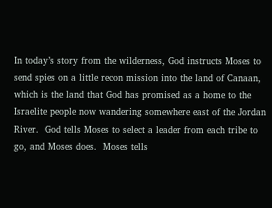In today’s story from the wilderness, God instructs Moses to send spies on a little recon mission into the land of Canaan, which is the land that God has promised as a home to the Israelite people now wandering somewhere east of the Jordan River.  God tells Moses to select a leader from each tribe to go, and Moses does.  Moses tells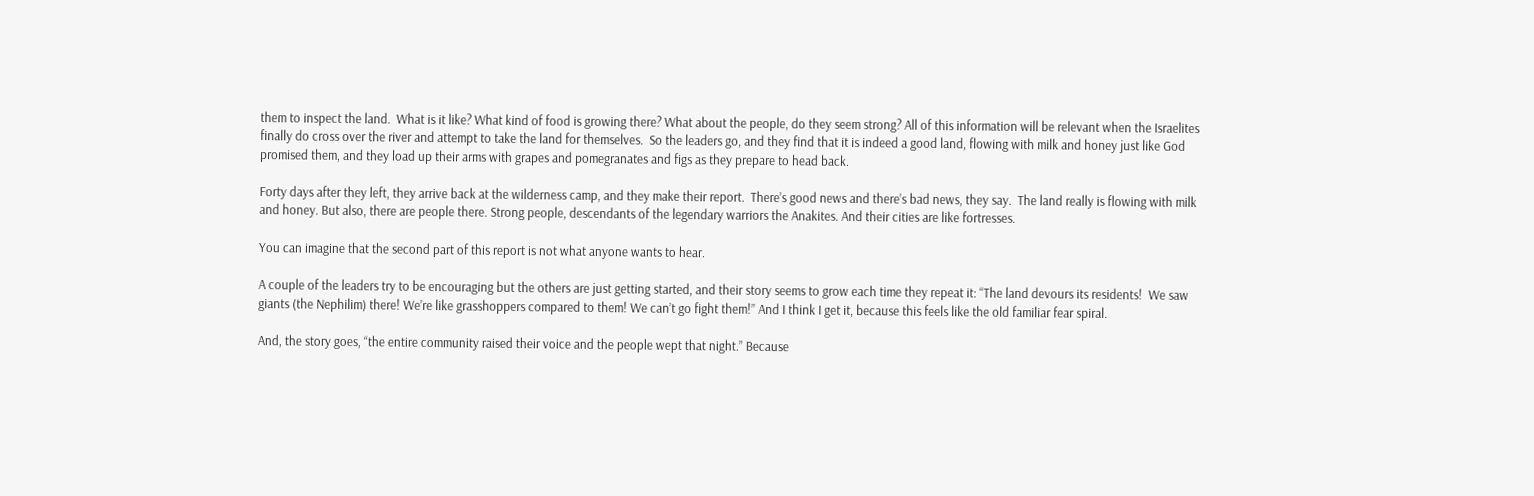them to inspect the land.  What is it like? What kind of food is growing there? What about the people, do they seem strong? All of this information will be relevant when the Israelites finally do cross over the river and attempt to take the land for themselves.  So the leaders go, and they find that it is indeed a good land, flowing with milk and honey just like God promised them, and they load up their arms with grapes and pomegranates and figs as they prepare to head back.

Forty days after they left, they arrive back at the wilderness camp, and they make their report.  There’s good news and there’s bad news, they say.  The land really is flowing with milk and honey. But also, there are people there. Strong people, descendants of the legendary warriors the Anakites. And their cities are like fortresses.

You can imagine that the second part of this report is not what anyone wants to hear.

A couple of the leaders try to be encouraging but the others are just getting started, and their story seems to grow each time they repeat it: “The land devours its residents!  We saw giants (the Nephilim) there! We’re like grasshoppers compared to them! We can’t go fight them!” And I think I get it, because this feels like the old familiar fear spiral.

And, the story goes, “the entire community raised their voice and the people wept that night.” Because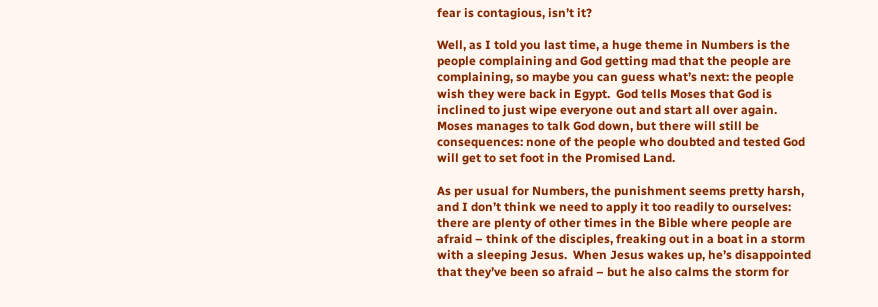fear is contagious, isn’t it?

Well, as I told you last time, a huge theme in Numbers is the people complaining and God getting mad that the people are complaining, so maybe you can guess what’s next: the people wish they were back in Egypt.  God tells Moses that God is inclined to just wipe everyone out and start all over again.  Moses manages to talk God down, but there will still be consequences: none of the people who doubted and tested God will get to set foot in the Promised Land.

As per usual for Numbers, the punishment seems pretty harsh, and I don’t think we need to apply it too readily to ourselves: there are plenty of other times in the Bible where people are afraid – think of the disciples, freaking out in a boat in a storm with a sleeping Jesus.  When Jesus wakes up, he’s disappointed that they’ve been so afraid – but he also calms the storm for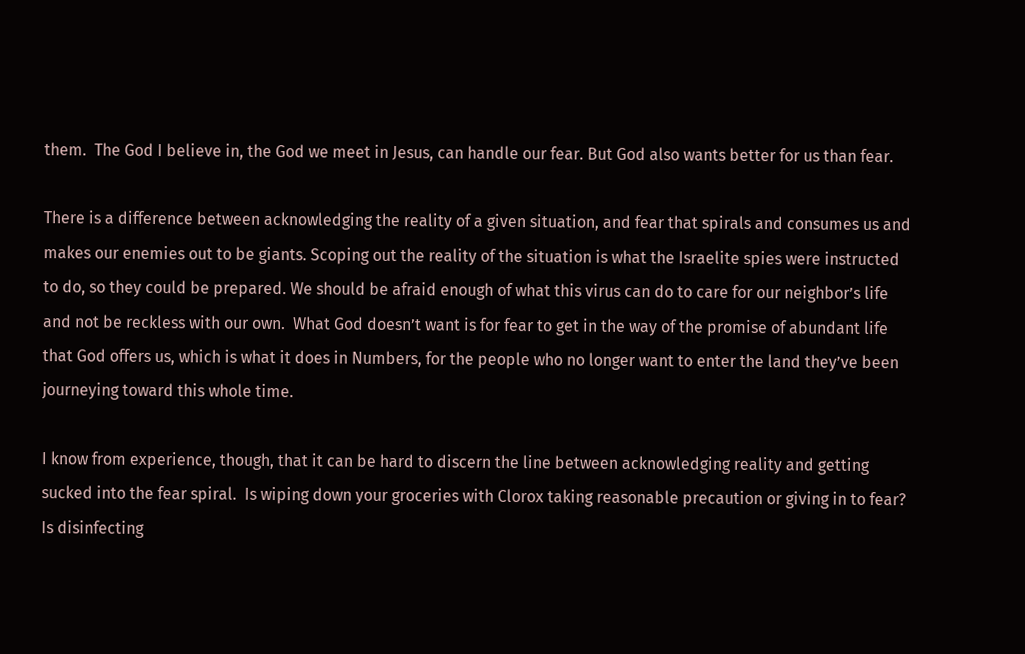them.  The God I believe in, the God we meet in Jesus, can handle our fear. But God also wants better for us than fear.

There is a difference between acknowledging the reality of a given situation, and fear that spirals and consumes us and makes our enemies out to be giants. Scoping out the reality of the situation is what the Israelite spies were instructed to do, so they could be prepared. We should be afraid enough of what this virus can do to care for our neighbor’s life and not be reckless with our own.  What God doesn’t want is for fear to get in the way of the promise of abundant life that God offers us, which is what it does in Numbers, for the people who no longer want to enter the land they’ve been journeying toward this whole time.

I know from experience, though, that it can be hard to discern the line between acknowledging reality and getting sucked into the fear spiral.  Is wiping down your groceries with Clorox taking reasonable precaution or giving in to fear? Is disinfecting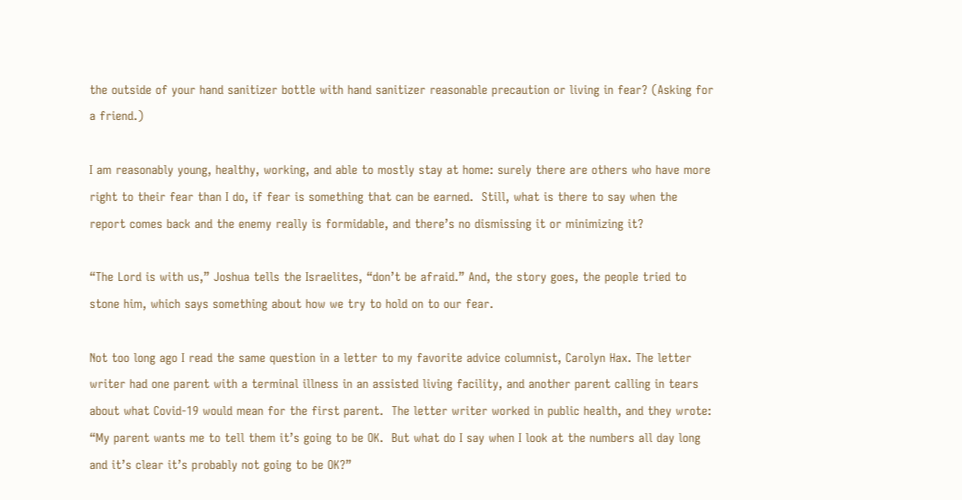the outside of your hand sanitizer bottle with hand sanitizer reasonable precaution or living in fear? (Asking for a friend.)

I am reasonably young, healthy, working, and able to mostly stay at home: surely there are others who have more right to their fear than I do, if fear is something that can be earned.  Still, what is there to say when the report comes back and the enemy really is formidable, and there’s no dismissing it or minimizing it?

“The Lord is with us,” Joshua tells the Israelites, “don’t be afraid.” And, the story goes, the people tried to stone him, which says something about how we try to hold on to our fear.

Not too long ago I read the same question in a letter to my favorite advice columnist, Carolyn Hax. The letter writer had one parent with a terminal illness in an assisted living facility, and another parent calling in tears about what Covid-19 would mean for the first parent.  The letter writer worked in public health, and they wrote: “My parent wants me to tell them it’s going to be OK.  But what do I say when I look at the numbers all day long and it’s clear it’s probably not going to be OK?”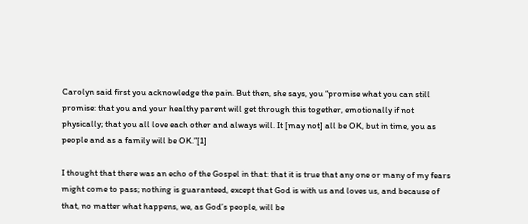Carolyn said first you acknowledge the pain. But then, she says, you “promise what you can still promise: that you and your healthy parent will get through this together, emotionally if not physically; that you all love each other and always will. It [may not] all be OK, but in time, you as people and as a family will be OK.”[1]

I thought that there was an echo of the Gospel in that: that it is true that any one or many of my fears might come to pass; nothing is guaranteed, except that God is with us and loves us, and because of that, no matter what happens, we, as God’s people, will be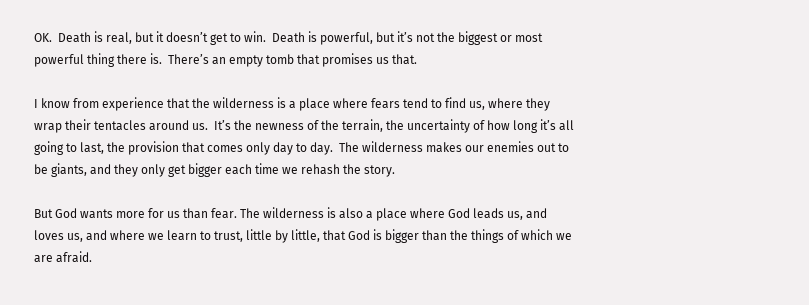OK.  Death is real, but it doesn’t get to win.  Death is powerful, but it’s not the biggest or most powerful thing there is.  There’s an empty tomb that promises us that.

I know from experience that the wilderness is a place where fears tend to find us, where they wrap their tentacles around us.  It’s the newness of the terrain, the uncertainty of how long it’s all going to last, the provision that comes only day to day.  The wilderness makes our enemies out to be giants, and they only get bigger each time we rehash the story.

But God wants more for us than fear. The wilderness is also a place where God leads us, and loves us, and where we learn to trust, little by little, that God is bigger than the things of which we are afraid.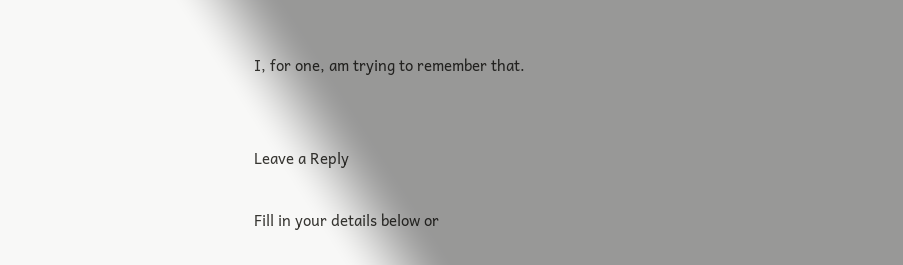I, for one, am trying to remember that.


Leave a Reply

Fill in your details below or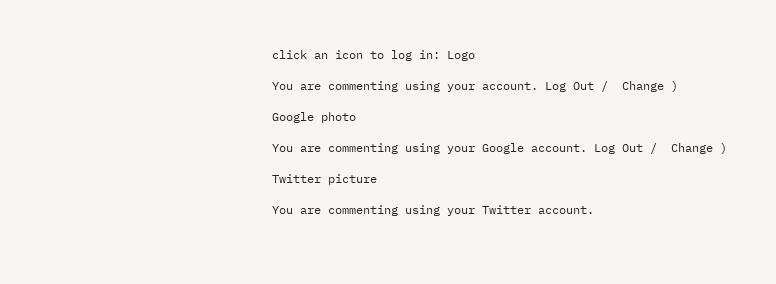click an icon to log in: Logo

You are commenting using your account. Log Out /  Change )

Google photo

You are commenting using your Google account. Log Out /  Change )

Twitter picture

You are commenting using your Twitter account.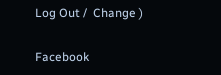Log Out /  Change )

Facebook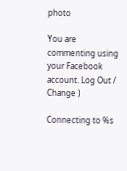photo

You are commenting using your Facebook account. Log Out /  Change )

Connecting to %s